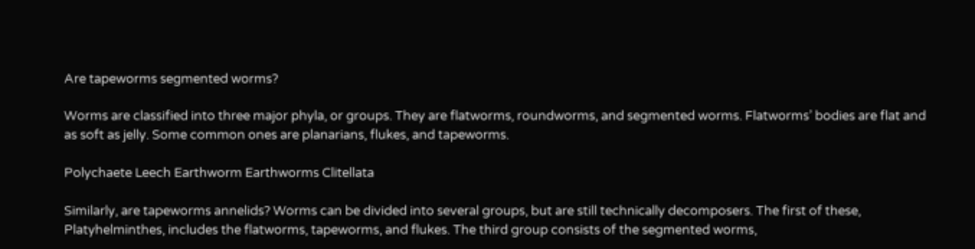Are tapeworms segmented worms?

Worms are classified into three major phyla, or groups. They are flatworms, roundworms, and segmented worms. Flatworms’ bodies are flat and as soft as jelly. Some common ones are planarians, flukes, and tapeworms.

Polychaete Leech Earthworm Earthworms Clitellata

Similarly, are tapeworms annelids? Worms can be divided into several groups, but are still technically decomposers. The first of these, Platyhelminthes, includes the flatworms, tapeworms, and flukes. The third group consists of the segmented worms,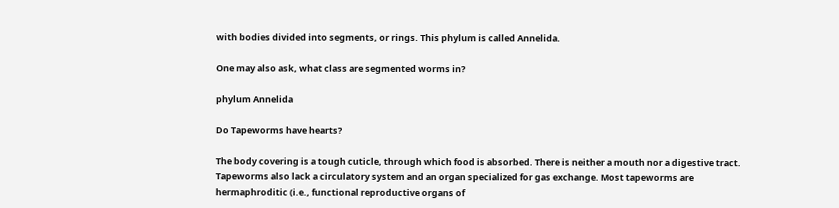with bodies divided into segments, or rings. This phylum is called Annelida.

One may also ask, what class are segmented worms in?

phylum Annelida

Do Tapeworms have hearts?

The body covering is a tough cuticle, through which food is absorbed. There is neither a mouth nor a digestive tract. Tapeworms also lack a circulatory system and an organ specialized for gas exchange. Most tapeworms are hermaphroditic (i.e., functional reproductive organs of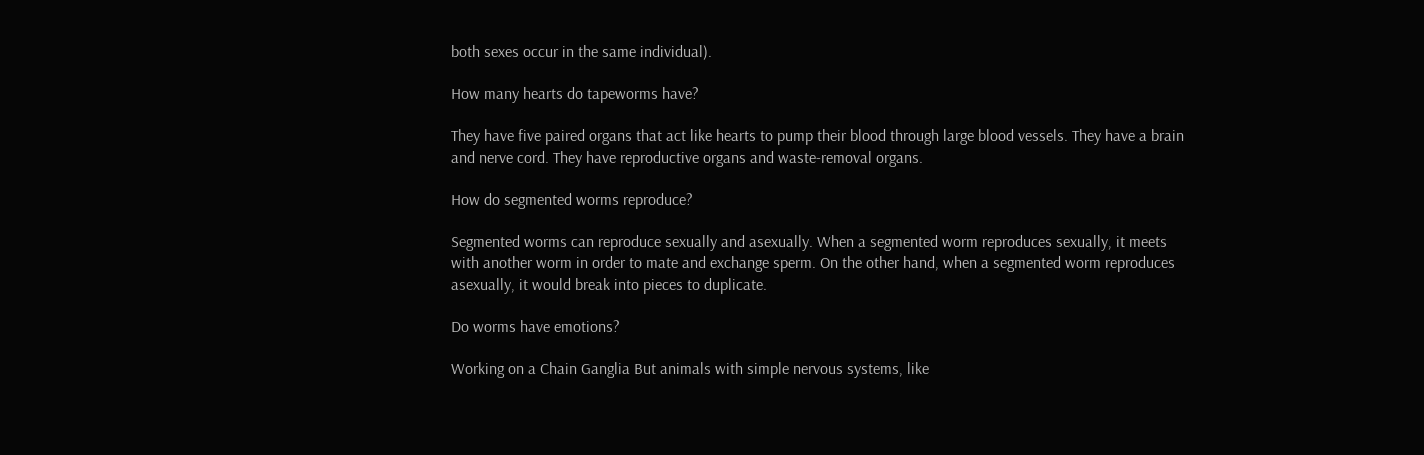both sexes occur in the same individual).

How many hearts do tapeworms have?

They have five paired organs that act like hearts to pump their blood through large blood vessels. They have a brain and nerve cord. They have reproductive organs and waste-removal organs.

How do segmented worms reproduce?

Segmented worms can reproduce sexually and asexually. When a segmented worm reproduces sexually, it meets with another worm in order to mate and exchange sperm. On the other hand, when a segmented worm reproduces asexually, it would break into pieces to duplicate.

Do worms have emotions?

Working on a Chain Ganglia But animals with simple nervous systems, like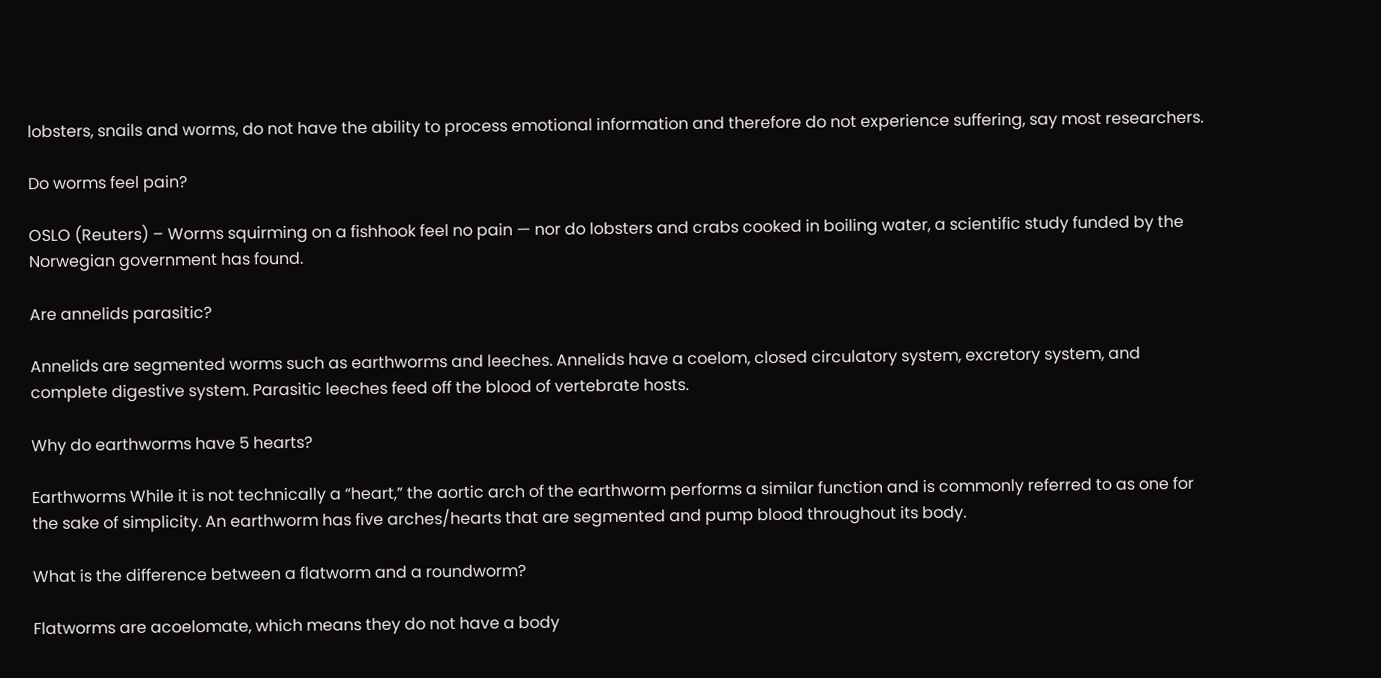lobsters, snails and worms, do not have the ability to process emotional information and therefore do not experience suffering, say most researchers.

Do worms feel pain?

OSLO (Reuters) – Worms squirming on a fishhook feel no pain — nor do lobsters and crabs cooked in boiling water, a scientific study funded by the Norwegian government has found.

Are annelids parasitic?

Annelids are segmented worms such as earthworms and leeches. Annelids have a coelom, closed circulatory system, excretory system, and complete digestive system. Parasitic leeches feed off the blood of vertebrate hosts.

Why do earthworms have 5 hearts?

Earthworms While it is not technically a “heart,” the aortic arch of the earthworm performs a similar function and is commonly referred to as one for the sake of simplicity. An earthworm has five arches/hearts that are segmented and pump blood throughout its body.

What is the difference between a flatworm and a roundworm?

Flatworms are acoelomate, which means they do not have a body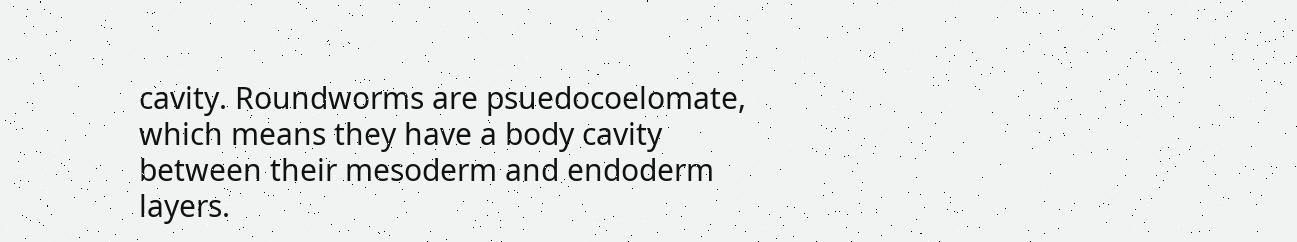cavity. Roundworms are psuedocoelomate, which means they have a body cavity between their mesoderm and endoderm layers.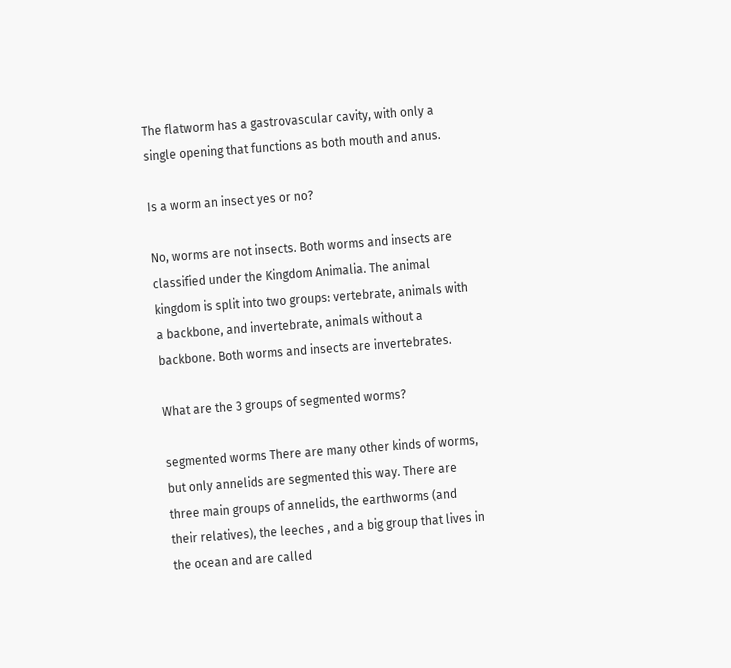The flatworm has a gastrovascular cavity, with only a single opening that functions as both mouth and anus.

Is a worm an insect yes or no?

No, worms are not insects. Both worms and insects are classified under the Kingdom Animalia. The animal kingdom is split into two groups: vertebrate, animals with a backbone, and invertebrate, animals without a backbone. Both worms and insects are invertebrates.

What are the 3 groups of segmented worms?

segmented worms There are many other kinds of worms, but only annelids are segmented this way. There are three main groups of annelids, the earthworms (and their relatives), the leeches , and a big group that lives in the ocean and are called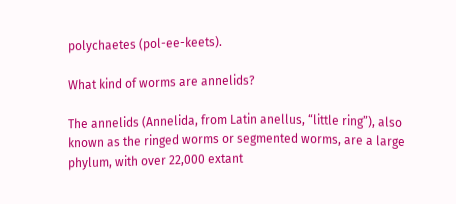polychaetes (pol-ee-keets).

What kind of worms are annelids?

The annelids (Annelida, from Latin anellus, “little ring”), also known as the ringed worms or segmented worms, are a large phylum, with over 22,000 extant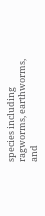species including ragworms, earthworms, and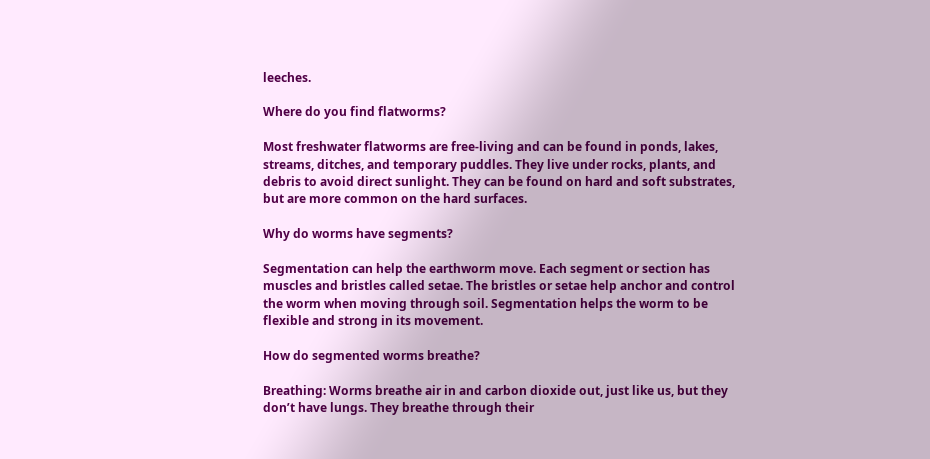leeches.

Where do you find flatworms?

Most freshwater flatworms are free-living and can be found in ponds, lakes, streams, ditches, and temporary puddles. They live under rocks, plants, and debris to avoid direct sunlight. They can be found on hard and soft substrates, but are more common on the hard surfaces.

Why do worms have segments?

Segmentation can help the earthworm move. Each segment or section has muscles and bristles called setae. The bristles or setae help anchor and control the worm when moving through soil. Segmentation helps the worm to be flexible and strong in its movement.

How do segmented worms breathe?

Breathing: Worms breathe air in and carbon dioxide out, just like us, but they don’t have lungs. They breathe through their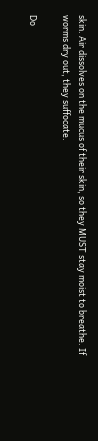skin. Air dissolves on the mucus of their skin, so they MUST stay moist to breathe. If worms dry out, they suffocate.

Do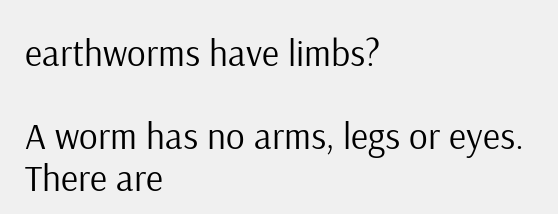earthworms have limbs?

A worm has no arms, legs or eyes. There are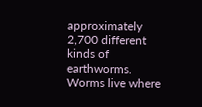approximately 2,700 different kinds of earthworms. Worms live where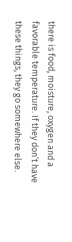there is food, moisture, oxygen and a favorable temperature. If they don’t have these things, they go somewhere else.